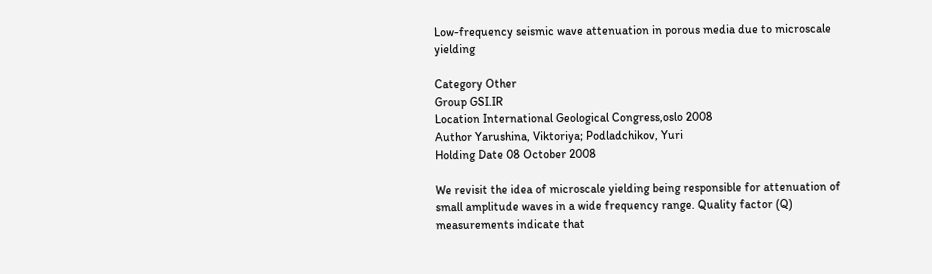Low-frequency seismic wave attenuation in porous media due to microscale yielding

Category Other
Group GSI.IR
Location International Geological Congress,oslo 2008
Author Yarushina, Viktoriya; Podladchikov, Yuri
Holding Date 08 October 2008

We revisit the idea of microscale yielding being responsible for attenuation of small amplitude waves in a wide frequency range. Quality factor (Q) measurements indicate that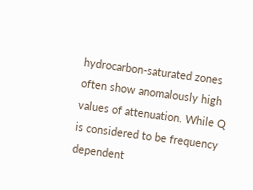hydrocarbon-saturated zones often show anomalously high values of attenuation. While Q is considered to be frequency dependent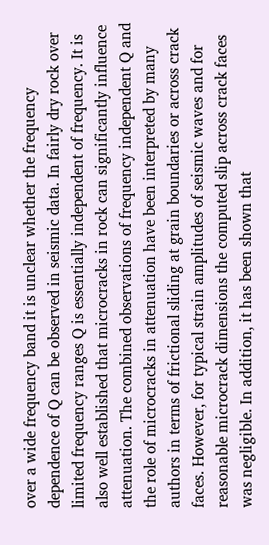over a wide frequency band it is unclear whether the frequency dependence of Q can be observed in seismic data. In fairly dry rock over limited frequency ranges Q is essentially independent of frequency. It is also well established that microcracks in rock can significantly influence attenuation. The combined observations of frequency independent Q and the role of microcracks in attenuation have been interpreted by many authors in terms of frictional sliding at grain boundaries or across crack faces. However, for typical strain amplitudes of seismic waves and for reasonable microcrack dimensions the computed slip across crack faces was negligible. In addition, it has been shown that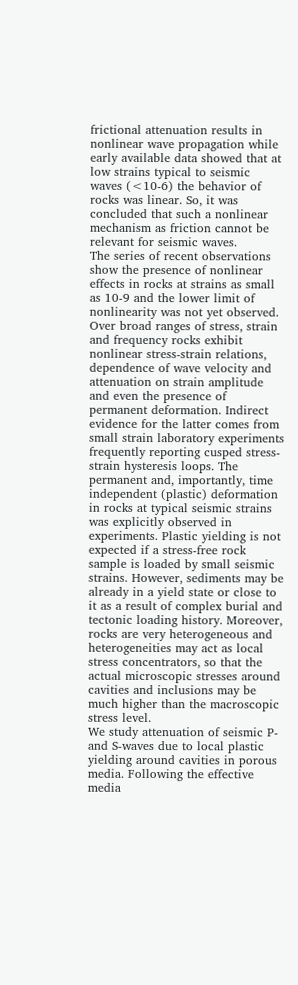frictional attenuation results in nonlinear wave propagation while early available data showed that at low strains typical to seismic waves (<10-6) the behavior of rocks was linear. So, it was concluded that such a nonlinear mechanism as friction cannot be relevant for seismic waves.
The series of recent observations show the presence of nonlinear effects in rocks at strains as small as 10-9 and the lower limit of nonlinearity was not yet observed. Over broad ranges of stress, strain and frequency rocks exhibit nonlinear stress-strain relations, dependence of wave velocity and attenuation on strain amplitude and even the presence of permanent deformation. Indirect evidence for the latter comes from small strain laboratory experiments frequently reporting cusped stress-strain hysteresis loops. The permanent and, importantly, time independent (plastic) deformation in rocks at typical seismic strains was explicitly observed in experiments. Plastic yielding is not expected if a stress-free rock sample is loaded by small seismic strains. However, sediments may be already in a yield state or close to it as a result of complex burial and tectonic loading history. Moreover, rocks are very heterogeneous and heterogeneities may act as local stress concentrators, so that the actual microscopic stresses around cavities and inclusions may be much higher than the macroscopic stress level.
We study attenuation of seismic P- and S-waves due to local plastic yielding around cavities in porous media. Following the effective media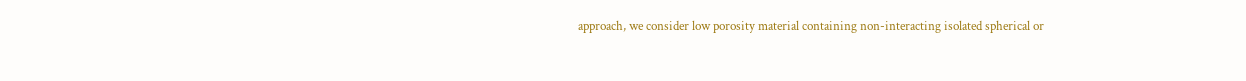approach, we consider low porosity material containing non-interacting isolated spherical or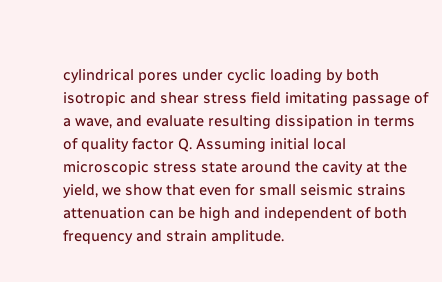cylindrical pores under cyclic loading by both isotropic and shear stress field imitating passage of a wave, and evaluate resulting dissipation in terms of quality factor Q. Assuming initial local microscopic stress state around the cavity at the yield, we show that even for small seismic strains attenuation can be high and independent of both frequency and strain amplitude.